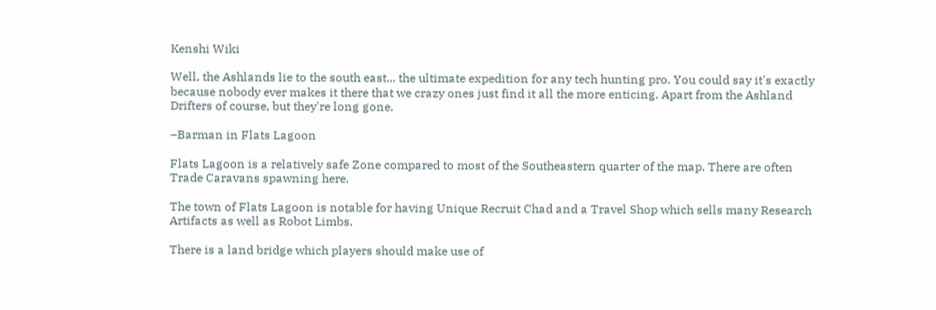Kenshi Wiki

Well, the Ashlands lie to the south east... the ultimate expedition for any tech hunting pro. You could say it's exactly because nobody ever makes it there that we crazy ones just find it all the more enticing. Apart from the Ashland Drifters of course, but they're long gone.

–Barman in Flats Lagoon

Flats Lagoon is a relatively safe Zone compared to most of the Southeastern quarter of the map. There are often Trade Caravans spawning here.

The town of Flats Lagoon is notable for having Unique Recruit Chad and a Travel Shop which sells many Research Artifacts as well as Robot Limbs.

There is a land bridge which players should make use of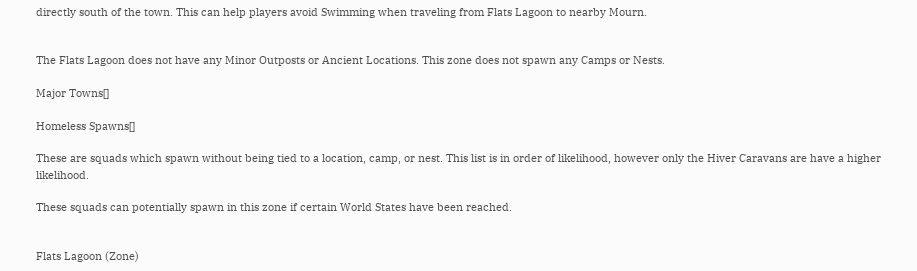directly south of the town. This can help players avoid Swimming when traveling from Flats Lagoon to nearby Mourn.


The Flats Lagoon does not have any Minor Outposts or Ancient Locations. This zone does not spawn any Camps or Nests.

Major Towns[]

Homeless Spawns[]

These are squads which spawn without being tied to a location, camp, or nest. This list is in order of likelihood, however only the Hiver Caravans are have a higher likelihood.

These squads can potentially spawn in this zone if certain World States have been reached.


Flats Lagoon (Zone)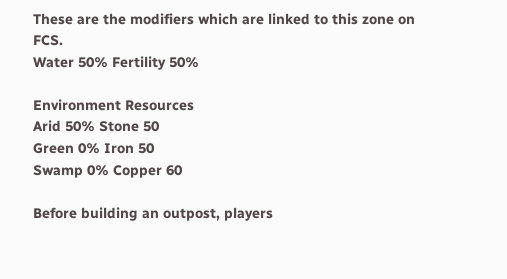These are the modifiers which are linked to this zone on FCS.
Water 50% Fertility 50%

Environment Resources
Arid 50% Stone 50
Green 0% Iron 50
Swamp 0% Copper 60

Before building an outpost, players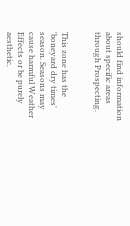should find information about specific areas through Prospecting.


This zone has the 'boneyard dry times' season. Seasons may cause harmful Weather Effects or be purely aesthetic.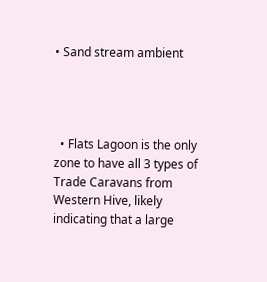• Sand stream ambient




  • Flats Lagoon is the only zone to have all 3 types of Trade Caravans from Western Hive, likely indicating that a large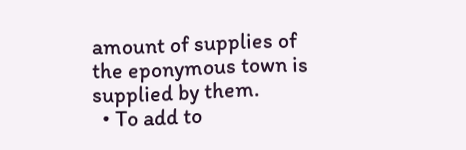amount of supplies of the eponymous town is supplied by them.
  • To add to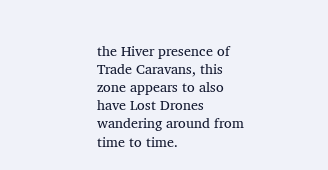the Hiver presence of Trade Caravans, this zone appears to also have Lost Drones wandering around from time to time.